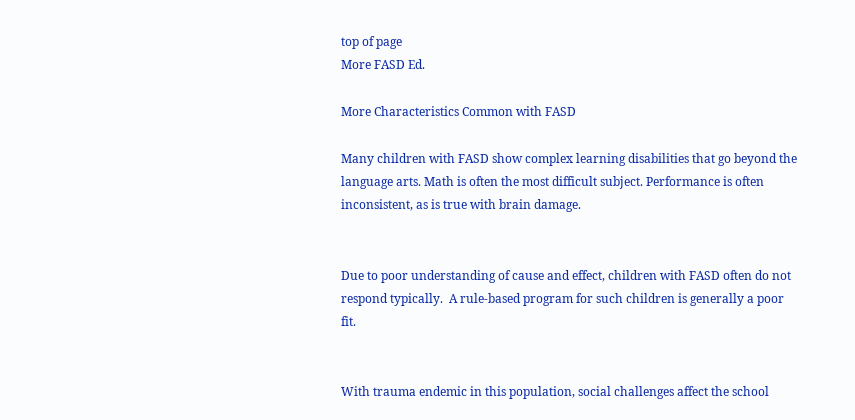top of page
More FASD Ed.

More Characteristics Common with FASD

Many children with FASD show complex learning disabilities that go beyond the language arts. Math is often the most difficult subject. Performance is often inconsistent, as is true with brain damage.


Due to poor understanding of cause and effect, children with FASD often do not respond typically.  A rule-based program for such children is generally a poor fit.


With trauma endemic in this population, social challenges affect the school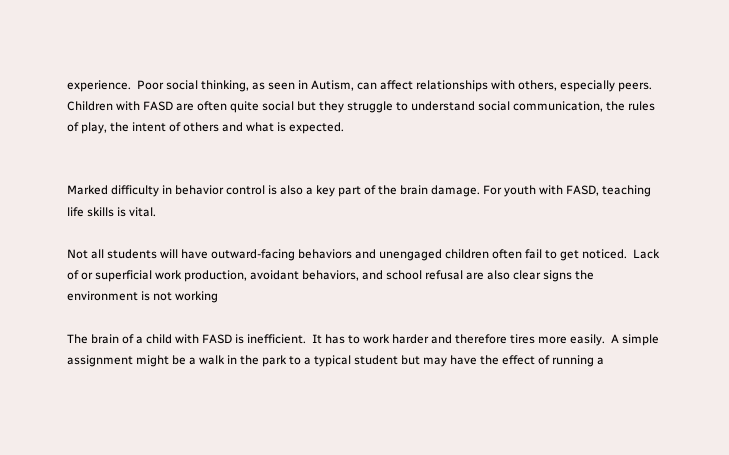experience.  Poor social thinking, as seen in Autism, can affect relationships with others, especially peers. Children with FASD are often quite social but they struggle to understand social communication, the rules of play, the intent of others and what is expected.


Marked difficulty in behavior control is also a key part of the brain damage. For youth with FASD, teaching life skills is vital.

Not all students will have outward-facing behaviors and unengaged children often fail to get noticed.  Lack of or superficial work production, avoidant behaviors, and school refusal are also clear signs the environment is not working

The brain of a child with FASD is inefficient.  It has to work harder and therefore tires more easily.  A simple assignment might be a walk in the park to a typical student but may have the effect of running a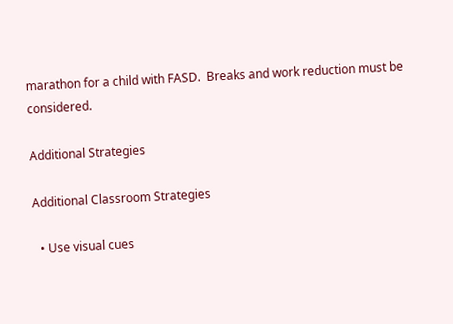marathon for a child with FASD.  Breaks and work reduction must be considered.

Additional Strategies

Additional Classroom Strategies

  • Use visual cues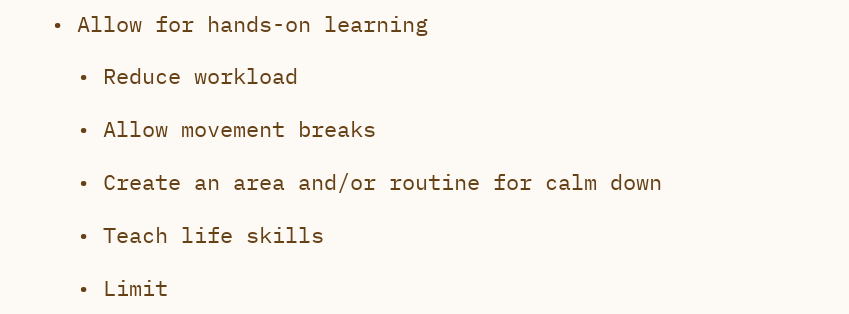• Allow for hands-on learning

  • Reduce workload

  • Allow movement breaks

  • Create an area and/or routine for calm down

  • Teach life skills

  • Limit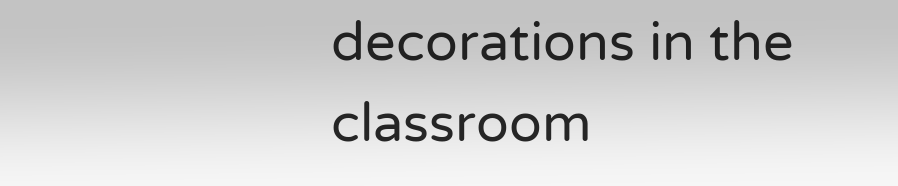decorations in the classroom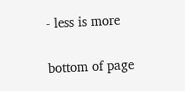- less is more

bottom of page